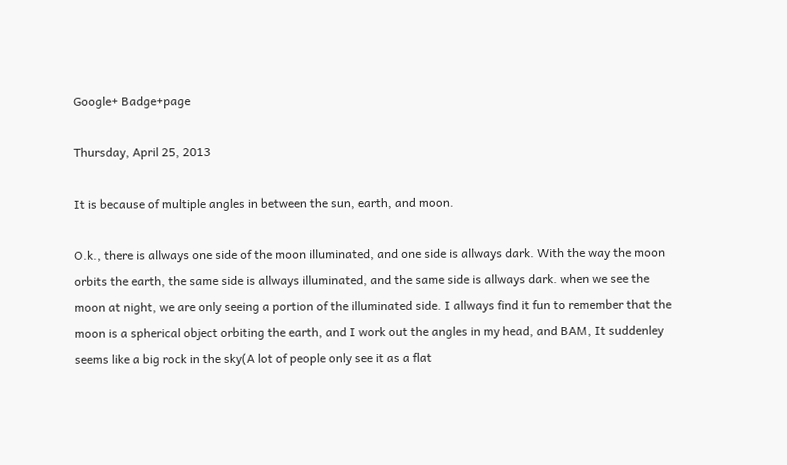Google+ Badge+page

Thursday, April 25, 2013

It is because of multiple angles in between the sun, earth, and moon.

O.k., there is allways one side of the moon illuminated, and one side is allways dark. With the way the moon orbits the earth, the same side is allways illuminated, and the same side is allways dark. when we see the moon at night, we are only seeing a portion of the illuminated side. I allways find it fun to remember that the moon is a spherical object orbiting the earth, and I work out the angles in my head, and BAM, It suddenley seems like a big rock in the sky(A lot of people only see it as a flat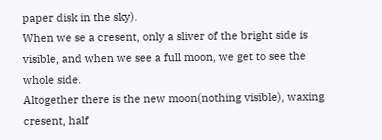paper disk in the sky).
When we se a cresent, only a sliver of the bright side is visible, and when we see a full moon, we get to see the whole side.
Altogether there is the new moon(nothing visible), waxing cresent, half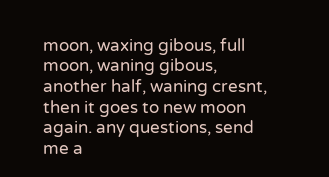moon, waxing gibous, full moon, waning gibous, another half, waning cresnt, then it goes to new moon again. any questions, send me a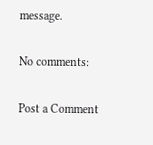message.

No comments:

Post a Comment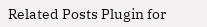Related Posts Plugin for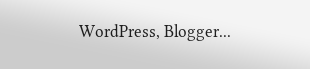WordPress, Blogger...